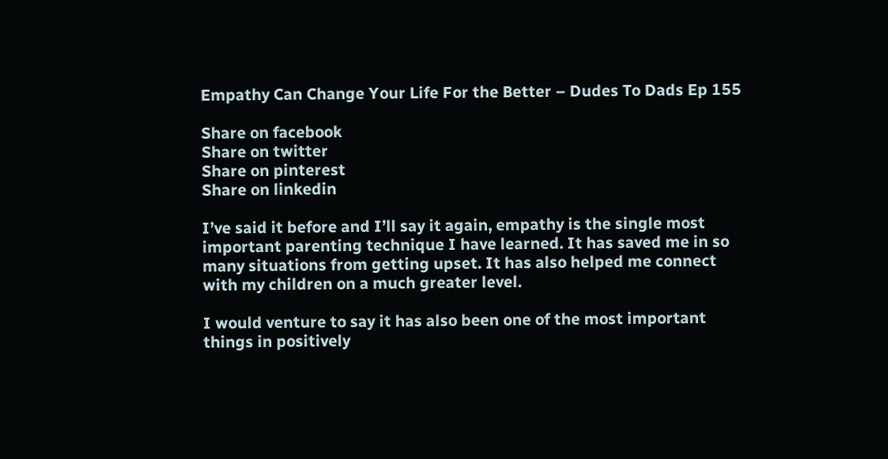Empathy Can Change Your Life For the Better – Dudes To Dads Ep 155

Share on facebook
Share on twitter
Share on pinterest
Share on linkedin

I’ve said it before and I’ll say it again, empathy is the single most important parenting technique I have learned. It has saved me in so many situations from getting upset. It has also helped me connect with my children on a much greater level.

I would venture to say it has also been one of the most important things in positively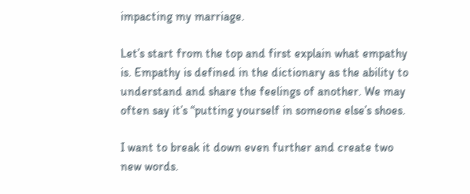impacting my marriage.

Let’s start from the top and first explain what empathy is. Empathy is defined in the dictionary as the ability to understand and share the feelings of another. We may often say it’s “putting yourself in someone else’s shoes.

I want to break it down even further and create two new words.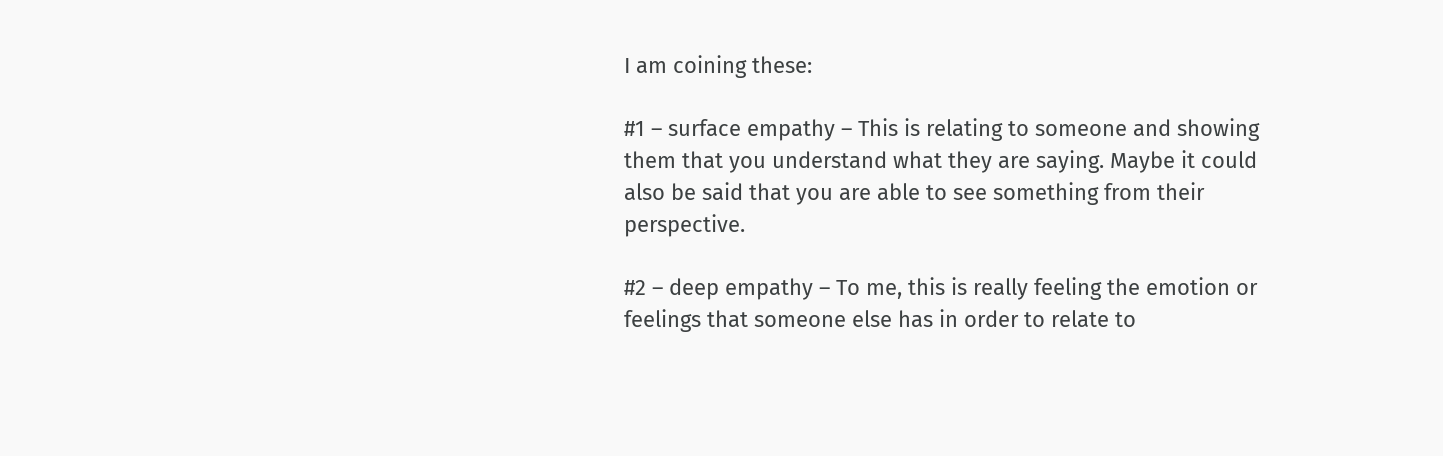I am coining these:

#1 – surface empathy – This is relating to someone and showing them that you understand what they are saying. Maybe it could also be said that you are able to see something from their perspective.

#2 – deep empathy – To me, this is really feeling the emotion or feelings that someone else has in order to relate to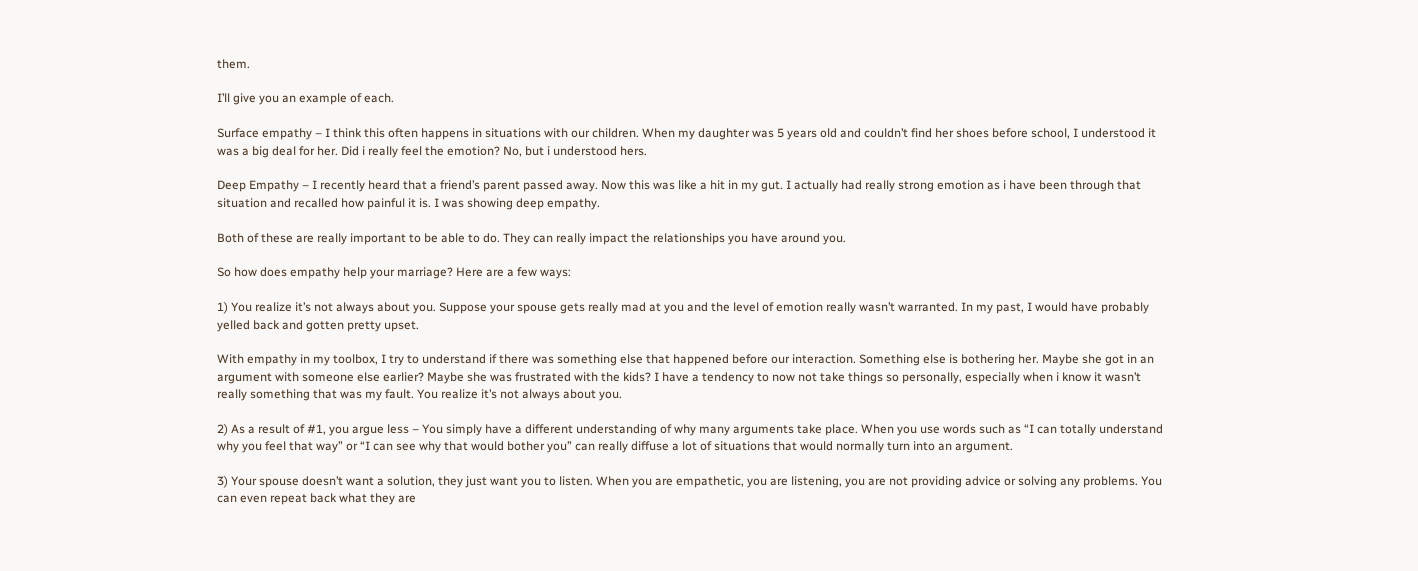them.

I’ll give you an example of each.

Surface empathy – I think this often happens in situations with our children. When my daughter was 5 years old and couldn’t find her shoes before school, I understood it was a big deal for her. Did i really feel the emotion? No, but i understood hers.

Deep Empathy – I recently heard that a friend’s parent passed away. Now this was like a hit in my gut. I actually had really strong emotion as i have been through that situation and recalled how painful it is. I was showing deep empathy.

Both of these are really important to be able to do. They can really impact the relationships you have around you.

So how does empathy help your marriage? Here are a few ways:

1) You realize it’s not always about you. Suppose your spouse gets really mad at you and the level of emotion really wasn’t warranted. In my past, I would have probably yelled back and gotten pretty upset.

With empathy in my toolbox, I try to understand if there was something else that happened before our interaction. Something else is bothering her. Maybe she got in an argument with someone else earlier? Maybe she was frustrated with the kids? I have a tendency to now not take things so personally, especially when i know it wasn’t really something that was my fault. You realize it’s not always about you.

2) As a result of #1, you argue less – You simply have a different understanding of why many arguments take place. When you use words such as “I can totally understand why you feel that way” or “I can see why that would bother you” can really diffuse a lot of situations that would normally turn into an argument.

3) Your spouse doesn’t want a solution, they just want you to listen. When you are empathetic, you are listening, you are not providing advice or solving any problems. You can even repeat back what they are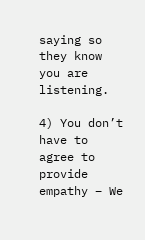saying so they know you are listening.

4) You don’t have to agree to provide empathy – We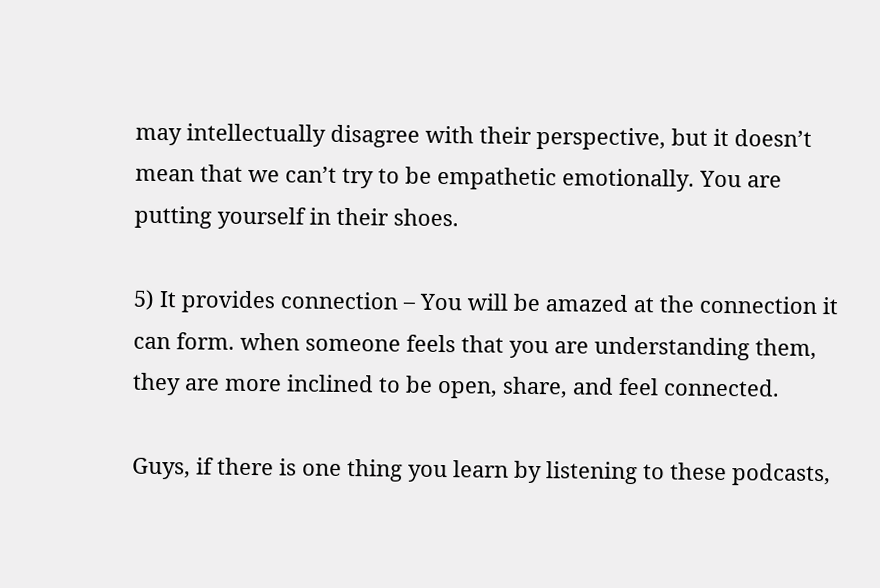may intellectually disagree with their perspective, but it doesn’t mean that we can’t try to be empathetic emotionally. You are putting yourself in their shoes.

5) It provides connection – You will be amazed at the connection it can form. when someone feels that you are understanding them, they are more inclined to be open, share, and feel connected.

Guys, if there is one thing you learn by listening to these podcasts,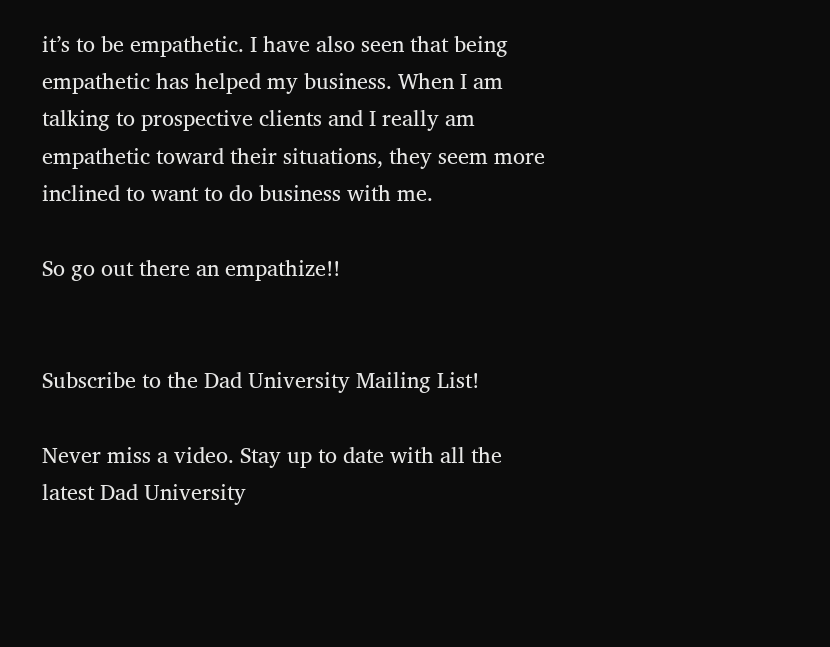it’s to be empathetic. I have also seen that being empathetic has helped my business. When I am talking to prospective clients and I really am empathetic toward their situations, they seem more inclined to want to do business with me.

So go out there an empathize!!


Subscribe to the Dad University Mailing List!

Never miss a video. Stay up to date with all the latest Dad University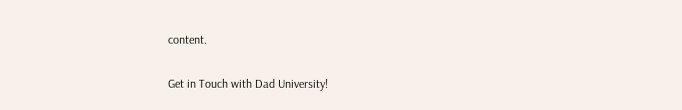content.

Get in Touch with Dad University!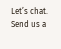Let’s chat. Send us a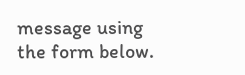message using the form below.